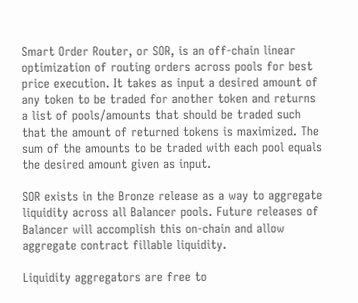Smart Order Router, or SOR, is an off-chain linear optimization of routing orders across pools for best price execution. It takes as input a desired amount of any token to be traded for another token and returns a list of pools/amounts that should be traded such that the amount of returned tokens is maximized. The sum of the amounts to be traded with each pool equals the desired amount given as input.

SOR exists in the Bronze release as a way to aggregate liquidity across all Balancer pools. Future releases of Balancer will accomplish this on-chain and allow aggregate contract fillable liquidity.

Liquidity aggregators are free to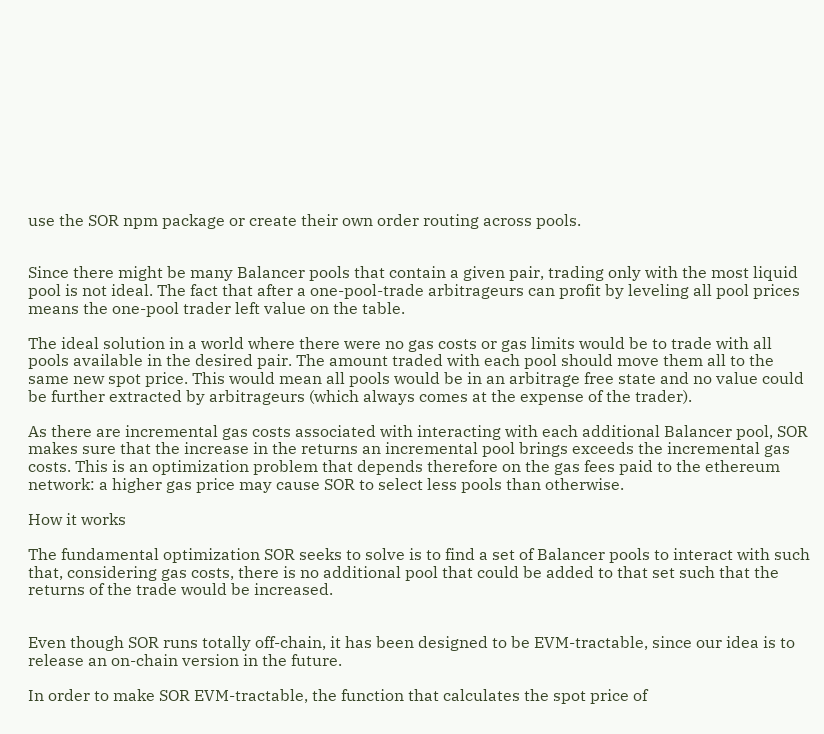use the SOR npm package or create their own order routing across pools.


Since there might be many Balancer pools that contain a given pair, trading only with the most liquid pool is not ideal. The fact that after a one-pool-trade arbitrageurs can profit by leveling all pool prices means the one-pool trader left value on the table.

The ideal solution in a world where there were no gas costs or gas limits would be to trade with all pools available in the desired pair. The amount traded with each pool should move them all to the same new spot price. This would mean all pools would be in an arbitrage free state and no value could be further extracted by arbitrageurs (which always comes at the expense of the trader).

As there are incremental gas costs associated with interacting with each additional Balancer pool, SOR makes sure that the increase in the returns an incremental pool brings exceeds the incremental gas costs. This is an optimization problem that depends therefore on the gas fees paid to the ethereum network: a higher gas price may cause SOR to select less pools than otherwise.

How it works

The fundamental optimization SOR seeks to solve is to find a set of Balancer pools to interact with such that, considering gas costs, there is no additional pool that could be added to that set such that the returns of the trade would be increased.


Even though SOR runs totally off-chain, it has been designed to be EVM-tractable, since our idea is to release an on-chain version in the future.

In order to make SOR EVM-tractable, the function that calculates the spot price of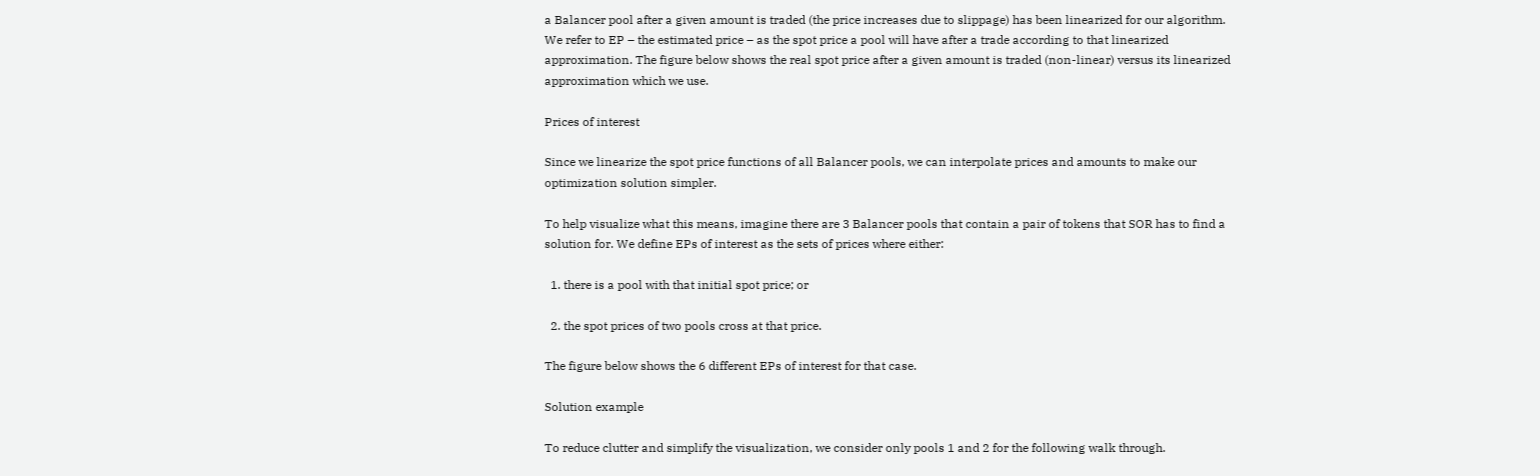a Balancer pool after a given amount is traded (the price increases due to slippage) has been linearized for our algorithm. We refer to EP – the estimated price – as the spot price a pool will have after a trade according to that linearized approximation. The figure below shows the real spot price after a given amount is traded (non-linear) versus its linearized approximation which we use.

Prices of interest

Since we linearize the spot price functions of all Balancer pools, we can interpolate prices and amounts to make our optimization solution simpler.

To help visualize what this means, imagine there are 3 Balancer pools that contain a pair of tokens that SOR has to find a solution for. We define EPs of interest as the sets of prices where either:

  1. there is a pool with that initial spot price; or

  2. the spot prices of two pools cross at that price.

The figure below shows the 6 different EPs of interest for that case.

Solution example

To reduce clutter and simplify the visualization, we consider only pools 1 and 2 for the following walk through.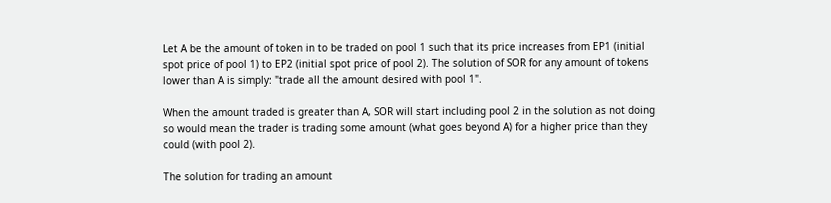Let A be the amount of token in to be traded on pool 1 such that its price increases from EP1 (initial spot price of pool 1) to EP2 (initial spot price of pool 2). The solution of SOR for any amount of tokens lower than A is simply: "trade all the amount desired with pool 1".

When the amount traded is greater than A, SOR will start including pool 2 in the solution as not doing so would mean the trader is trading some amount (what goes beyond A) for a higher price than they could (with pool 2).

The solution for trading an amount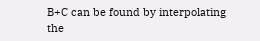B+C can be found by interpolating the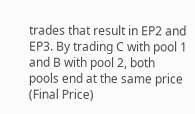trades that result in EP2 and EP3. By trading C with pool 1 and B with pool 2, both pools end at the same price (Final Price)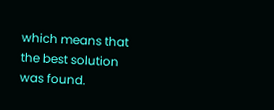which means that the best solution was found.